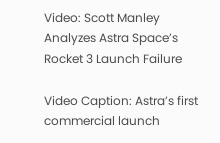Video: Scott Manley Analyzes Astra Space’s Rocket 3 Launch Failure

Video Caption: Astra’s first commercial launch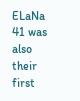ELaNa 41 was also their first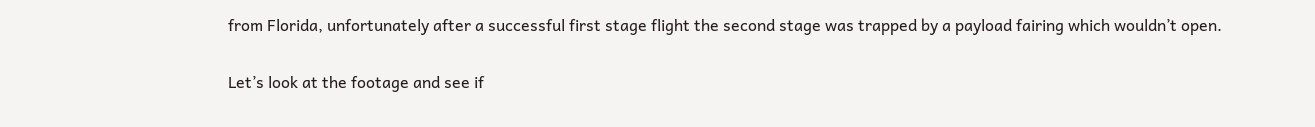from Florida, unfortunately after a successful first stage flight the second stage was trapped by a payload fairing which wouldn’t open.

Let’s look at the footage and see if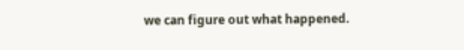we can figure out what happened.